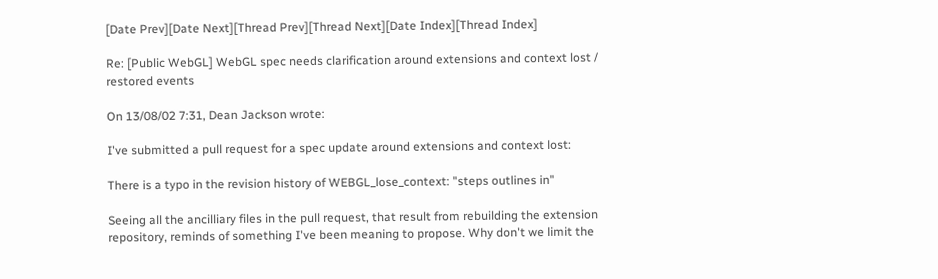[Date Prev][Date Next][Thread Prev][Thread Next][Date Index][Thread Index]

Re: [Public WebGL] WebGL spec needs clarification around extensions and context lost / restored events

On 13/08/02 7:31, Dean Jackson wrote:

I've submitted a pull request for a spec update around extensions and context lost:

There is a typo in the revision history of WEBGL_lose_context: "steps outlines in"

Seeing all the ancilliary files in the pull request, that result from rebuilding the extension repository, reminds of something I've been meaning to propose. Why don't we limit the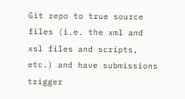Git repo to true source files (i.e. the xml and xsl files and scripts, etc.) and have submissions trigger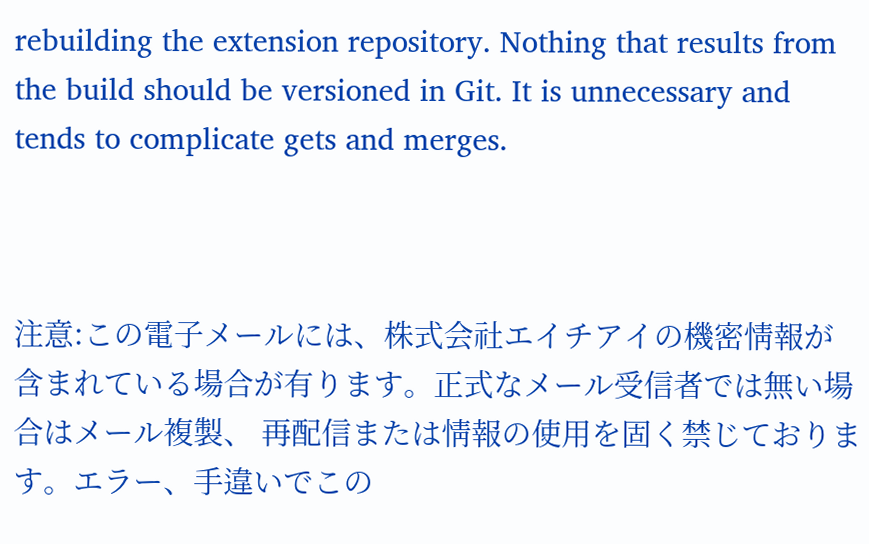rebuilding the extension repository. Nothing that results from the build should be versioned in Git. It is unnecessary and tends to complicate gets and merges.



注意:この電子メールには、株式会社エイチアイの機密情報が含まれている場合が有ります。正式なメール受信者では無い場合はメール複製、 再配信または情報の使用を固く禁じております。エラー、手違いでこの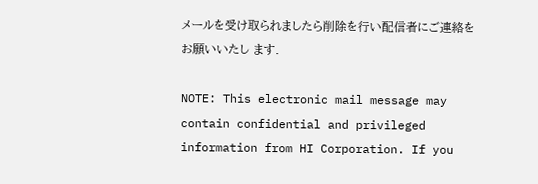メールを受け取られましたら削除を行い配信者にご連絡をお願いいたし ます.

NOTE: This electronic mail message may contain confidential and privileged information from HI Corporation. If you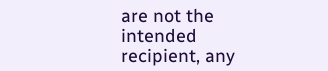are not the intended recipient, any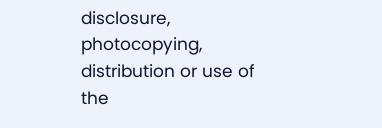disclosure, photocopying, distribution or use of the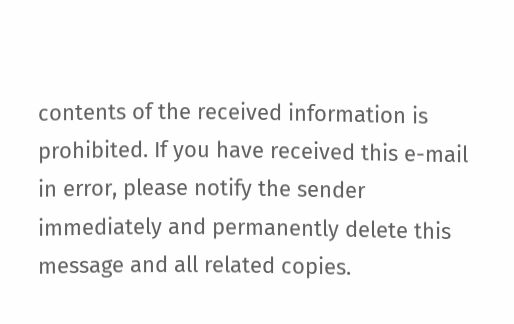contents of the received information is prohibited. If you have received this e-mail in error, please notify the sender immediately and permanently delete this message and all related copies.